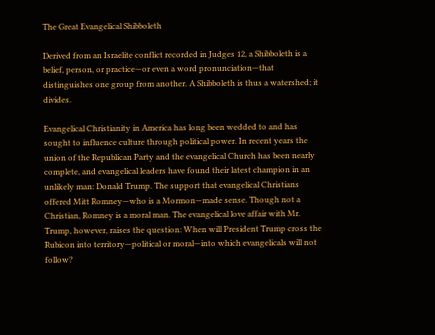The Great Evangelical Shibboleth

Derived from an Israelite conflict recorded in Judges 12, a Shibboleth is a belief, person, or practice—or even a word pronunciation—that distinguishes one group from another. A Shibboleth is thus a watershed; it divides.

Evangelical Christianity in America has long been wedded to and has sought to influence culture through political power. In recent years the union of the Republican Party and the evangelical Church has been nearly complete, and evangelical leaders have found their latest champion in an unlikely man: Donald Trump. The support that evangelical Christians offered Mitt Romney—who is a Mormon—made sense. Though not a Christian, Romney is a moral man. The evangelical love affair with Mr. Trump, however, raises the question: When will President Trump cross the Rubicon into territory—political or moral—into which evangelicals will not follow?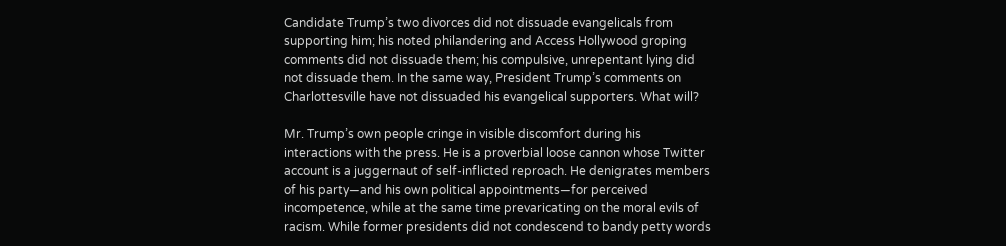Candidate Trump’s two divorces did not dissuade evangelicals from supporting him; his noted philandering and Access Hollywood groping comments did not dissuade them; his compulsive, unrepentant lying did not dissuade them. In the same way, President Trump’s comments on Charlottesville have not dissuaded his evangelical supporters. What will?

Mr. Trump’s own people cringe in visible discomfort during his interactions with the press. He is a proverbial loose cannon whose Twitter account is a juggernaut of self-inflicted reproach. He denigrates members of his party—and his own political appointments—for perceived incompetence, while at the same time prevaricating on the moral evils of racism. While former presidents did not condescend to bandy petty words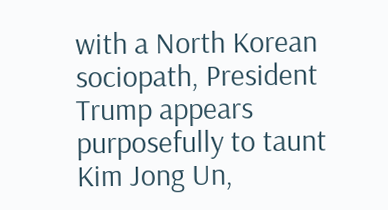with a North Korean sociopath, President Trump appears purposefully to taunt Kim Jong Un,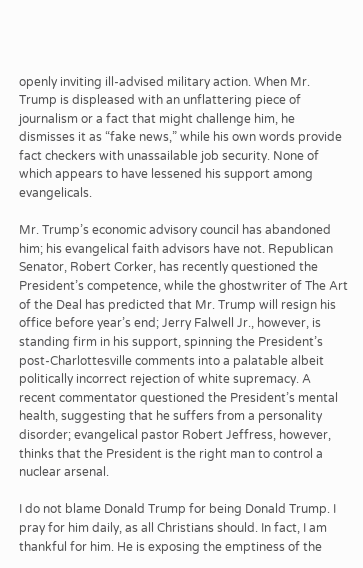openly inviting ill-advised military action. When Mr. Trump is displeased with an unflattering piece of journalism or a fact that might challenge him, he dismisses it as “fake news,” while his own words provide fact checkers with unassailable job security. None of which appears to have lessened his support among evangelicals.

Mr. Trump’s economic advisory council has abandoned him; his evangelical faith advisors have not. Republican Senator, Robert Corker, has recently questioned the President’s competence, while the ghostwriter of The Art of the Deal has predicted that Mr. Trump will resign his office before year’s end; Jerry Falwell Jr., however, is standing firm in his support, spinning the President’s post-Charlottesville comments into a palatable albeit politically incorrect rejection of white supremacy. A recent commentator questioned the President’s mental health, suggesting that he suffers from a personality disorder; evangelical pastor Robert Jeffress, however, thinks that the President is the right man to control a nuclear arsenal.

I do not blame Donald Trump for being Donald Trump. I pray for him daily, as all Christians should. In fact, I am thankful for him. He is exposing the emptiness of the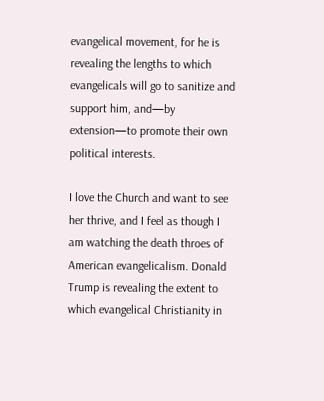evangelical movement, for he is revealing the lengths to which evangelicals will go to sanitize and support him, and—by extension—to promote their own political interests.

I love the Church and want to see her thrive, and I feel as though I am watching the death throes of American evangelicalism. Donald Trump is revealing the extent to which evangelical Christianity in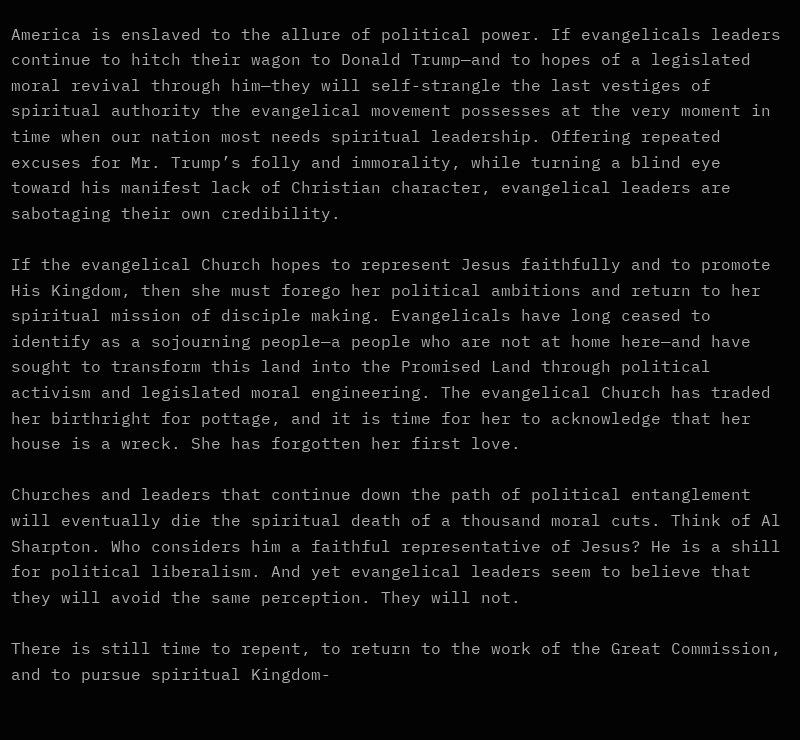America is enslaved to the allure of political power. If evangelicals leaders continue to hitch their wagon to Donald Trump—and to hopes of a legislated moral revival through him—they will self-strangle the last vestiges of spiritual authority the evangelical movement possesses at the very moment in time when our nation most needs spiritual leadership. Offering repeated excuses for Mr. Trump’s folly and immorality, while turning a blind eye toward his manifest lack of Christian character, evangelical leaders are sabotaging their own credibility.

If the evangelical Church hopes to represent Jesus faithfully and to promote His Kingdom, then she must forego her political ambitions and return to her spiritual mission of disciple making. Evangelicals have long ceased to identify as a sojourning people—a people who are not at home here—and have sought to transform this land into the Promised Land through political activism and legislated moral engineering. The evangelical Church has traded her birthright for pottage, and it is time for her to acknowledge that her house is a wreck. She has forgotten her first love.

Churches and leaders that continue down the path of political entanglement will eventually die the spiritual death of a thousand moral cuts. Think of Al Sharpton. Who considers him a faithful representative of Jesus? He is a shill for political liberalism. And yet evangelical leaders seem to believe that they will avoid the same perception. They will not.

There is still time to repent, to return to the work of the Great Commission, and to pursue spiritual Kingdom-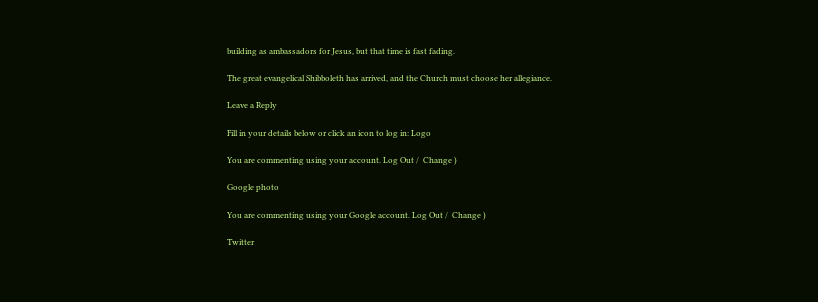building as ambassadors for Jesus, but that time is fast fading.

The great evangelical Shibboleth has arrived, and the Church must choose her allegiance.

Leave a Reply

Fill in your details below or click an icon to log in: Logo

You are commenting using your account. Log Out /  Change )

Google photo

You are commenting using your Google account. Log Out /  Change )

Twitter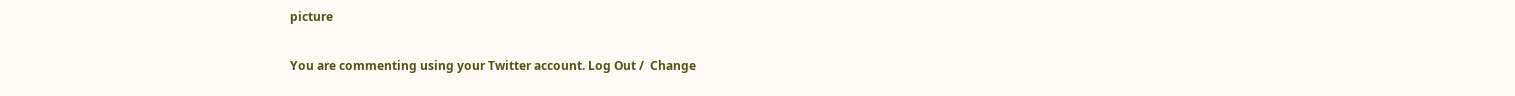picture

You are commenting using your Twitter account. Log Out /  Change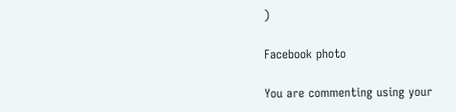)

Facebook photo

You are commenting using your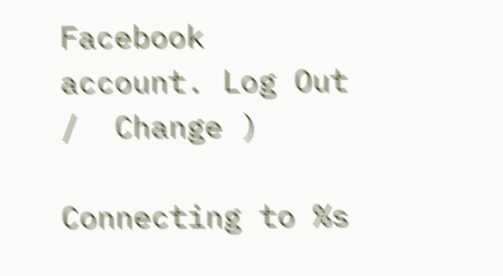Facebook account. Log Out /  Change )

Connecting to %s